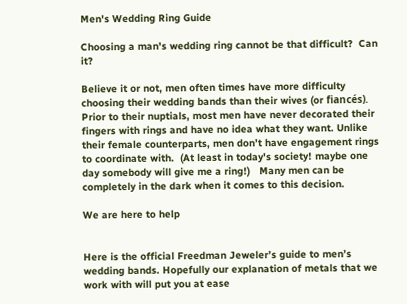Men's Wedding Ring Guide

Choosing a man's wedding ring cannot be that difficult?  Can it?

Believe it or not, men often times have more difficulty choosing their wedding bands than their wives (or fiancés).  Prior to their nuptials, most men have never decorated their fingers with rings and have no idea what they want. Unlike their female counterparts, men don’t have engagement rings to coordinate with.  (At least in today's society! maybe one day somebody will give me a ring!)   Many men can be completely in the dark when it comes to this decision.

We are here to help


Here is the official Freedman Jeweler’s guide to men’s wedding bands. Hopefully our explanation of metals that we work with will put you at ease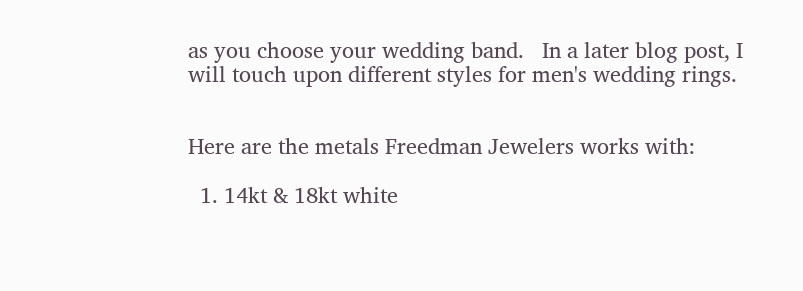as you choose your wedding band.   In a later blog post, I will touch upon different styles for men's wedding rings.


Here are the metals Freedman Jewelers works with:

  1. 14kt & 18kt white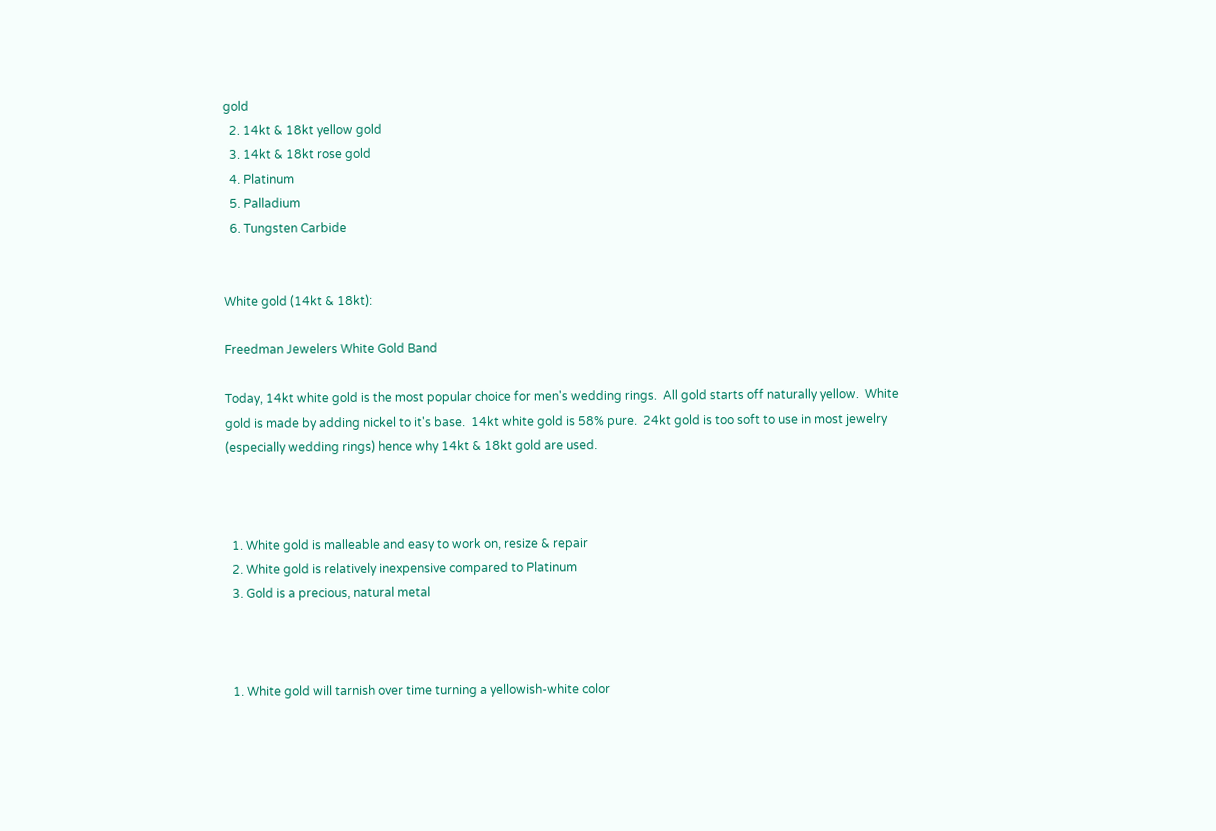gold
  2. 14kt & 18kt yellow gold
  3. 14kt & 18kt rose gold
  4. Platinum
  5. Palladium
  6. Tungsten Carbide


White gold (14kt & 18kt):

Freedman Jewelers White Gold Band

Today, 14kt white gold is the most popular choice for men's wedding rings.  All gold starts off naturally yellow.  White gold is made by adding nickel to it's base.  14kt white gold is 58% pure.  24kt gold is too soft to use in most jewelry (especially wedding rings) hence why 14kt & 18kt gold are used.



  1. White gold is malleable and easy to work on, resize & repair
  2. White gold is relatively inexpensive compared to Platinum
  3. Gold is a precious, natural metal



  1. White gold will tarnish over time turning a yellowish-white color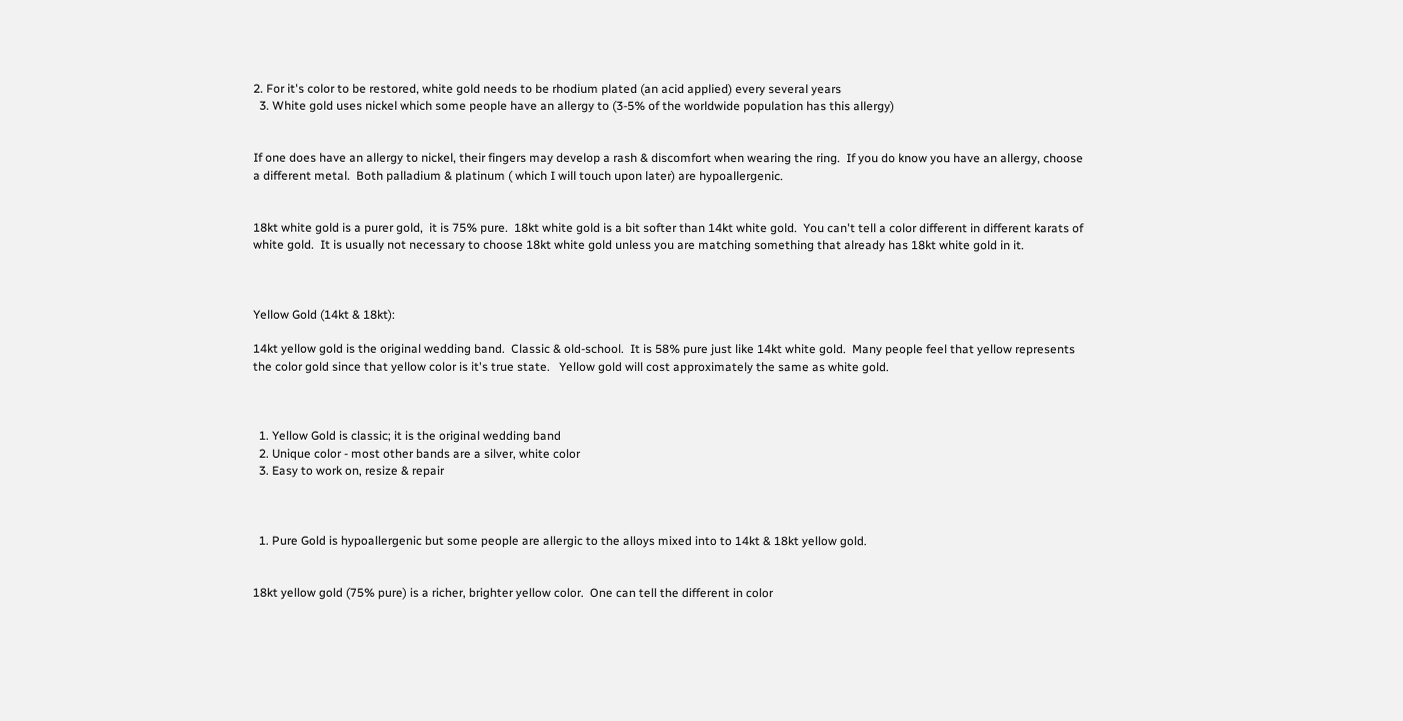2. For it's color to be restored, white gold needs to be rhodium plated (an acid applied) every several years
  3. White gold uses nickel which some people have an allergy to (3-5% of the worldwide population has this allergy)


If one does have an allergy to nickel, their fingers may develop a rash & discomfort when wearing the ring.  If you do know you have an allergy, choose a different metal.  Both palladium & platinum ( which I will touch upon later) are hypoallergenic.


18kt white gold is a purer gold,  it is 75% pure.  18kt white gold is a bit softer than 14kt white gold.  You can't tell a color different in different karats of white gold.  It is usually not necessary to choose 18kt white gold unless you are matching something that already has 18kt white gold in it.



Yellow Gold (14kt & 18kt):

14kt yellow gold is the original wedding band.  Classic & old-school.  It is 58% pure just like 14kt white gold.  Many people feel that yellow represents the color gold since that yellow color is it's true state.   Yellow gold will cost approximately the same as white gold.



  1. Yellow Gold is classic; it is the original wedding band
  2. Unique color - most other bands are a silver, white color
  3. Easy to work on, resize & repair



  1. Pure Gold is hypoallergenic but some people are allergic to the alloys mixed into to 14kt & 18kt yellow gold.


18kt yellow gold (75% pure) is a richer, brighter yellow color.  One can tell the different in color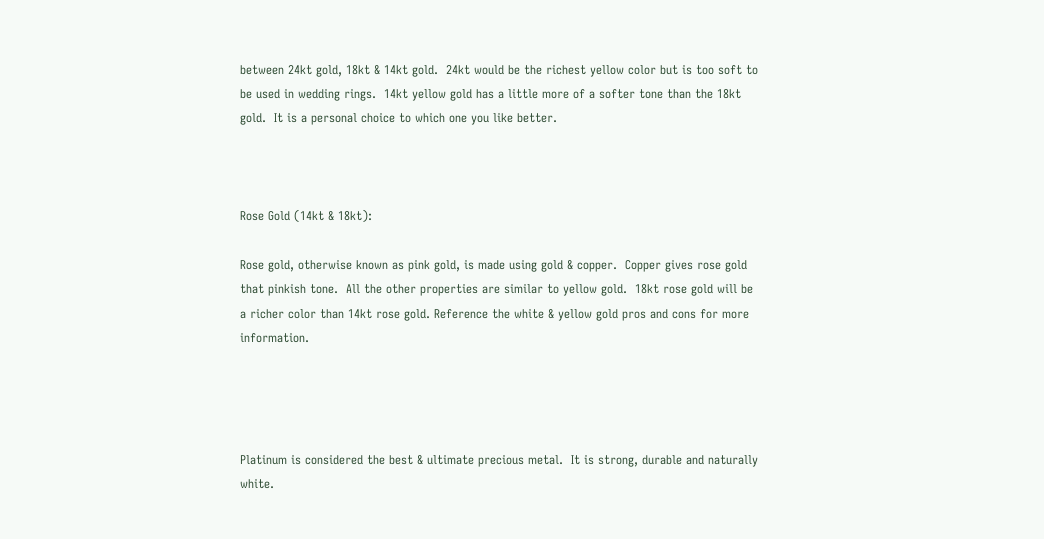between 24kt gold, 18kt & 14kt gold.  24kt would be the richest yellow color but is too soft to be used in wedding rings.  14kt yellow gold has a little more of a softer tone than the 18kt gold.  It is a personal choice to which one you like better.



Rose Gold (14kt & 18kt):

Rose gold, otherwise known as pink gold, is made using gold & copper.  Copper gives rose gold that pinkish tone.  All the other properties are similar to yellow gold.  18kt rose gold will be a richer color than 14kt rose gold. Reference the white & yellow gold pros and cons for more information.




Platinum is considered the best & ultimate precious metal.  It is strong, durable and naturally white.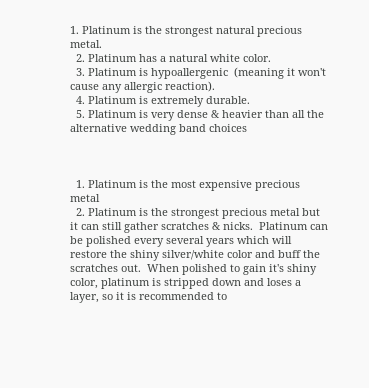1. Platinum is the strongest natural precious metal.
  2. Platinum has a natural white color.
  3. Platinum is hypoallergenic  (meaning it won't cause any allergic reaction).
  4. Platinum is extremely durable.
  5. Platinum is very dense & heavier than all the alternative wedding band choices



  1. Platinum is the most expensive precious metal
  2. Platinum is the strongest precious metal but it can still gather scratches & nicks.  Platinum can be polished every several years which will restore the shiny silver/white color and buff the scratches out.  When polished to gain it's shiny color, platinum is stripped down and loses a layer, so it is recommended to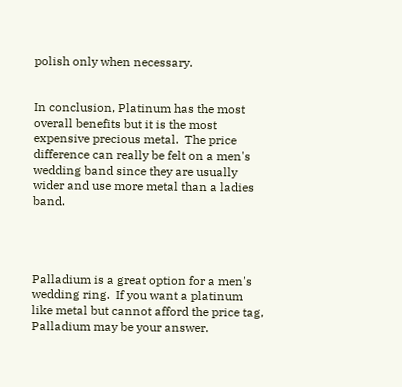polish only when necessary.


In conclusion, Platinum has the most overall benefits but it is the most expensive precious metal.  The price difference can really be felt on a men's wedding band since they are usually wider and use more metal than a ladies band.




Palladium is a great option for a men's wedding ring.  If you want a platinum like metal but cannot afford the price tag, Palladium may be your answer.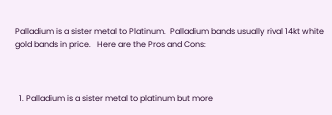Palladium is a sister metal to Platinum.  Palladium bands usually rival 14kt white gold bands in price.   Here are the Pros and Cons:



  1. Palladium is a sister metal to platinum but more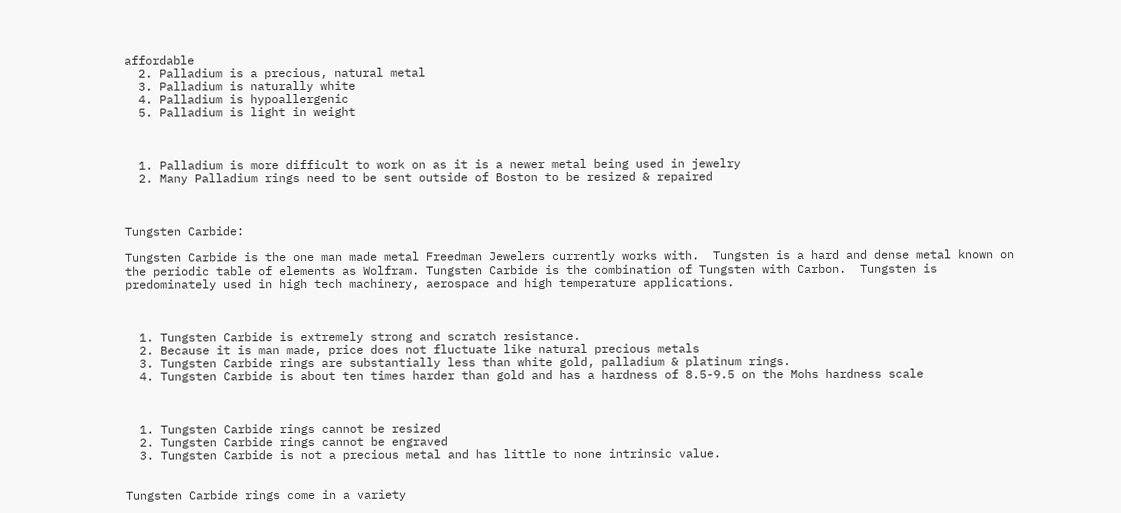affordable
  2. Palladium is a precious, natural metal
  3. Palladium is naturally white
  4. Palladium is hypoallergenic
  5. Palladium is light in weight



  1. Palladium is more difficult to work on as it is a newer metal being used in jewelry
  2. Many Palladium rings need to be sent outside of Boston to be resized & repaired



Tungsten Carbide:

Tungsten Carbide is the one man made metal Freedman Jewelers currently works with.  Tungsten is a hard and dense metal known on the periodic table of elements as Wolfram. Tungsten Carbide is the combination of Tungsten with Carbon.  Tungsten is predominately used in high tech machinery, aerospace and high temperature applications.



  1. Tungsten Carbide is extremely strong and scratch resistance.
  2. Because it is man made, price does not fluctuate like natural precious metals
  3. Tungsten Carbide rings are substantially less than white gold, palladium & platinum rings.
  4. Tungsten Carbide is about ten times harder than gold and has a hardness of 8.5-9.5 on the Mohs hardness scale



  1. Tungsten Carbide rings cannot be resized
  2. Tungsten Carbide rings cannot be engraved
  3. Tungsten Carbide is not a precious metal and has little to none intrinsic value.


Tungsten Carbide rings come in a variety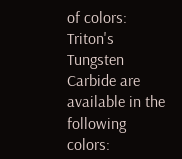of colors:  Triton's Tungsten Carbide are available in the following colors: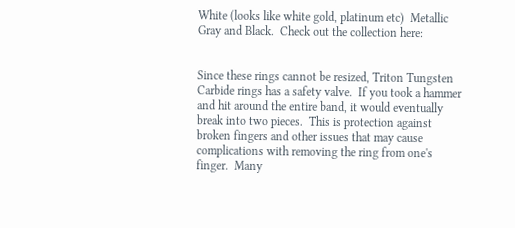White (looks like white gold, platinum etc)  Metallic Gray and Black.  Check out the collection here:


Since these rings cannot be resized, Triton Tungsten Carbide rings has a safety valve.  If you took a hammer and hit around the entire band, it would eventually break into two pieces.  This is protection against broken fingers and other issues that may cause complications with removing the ring from one's finger.  Many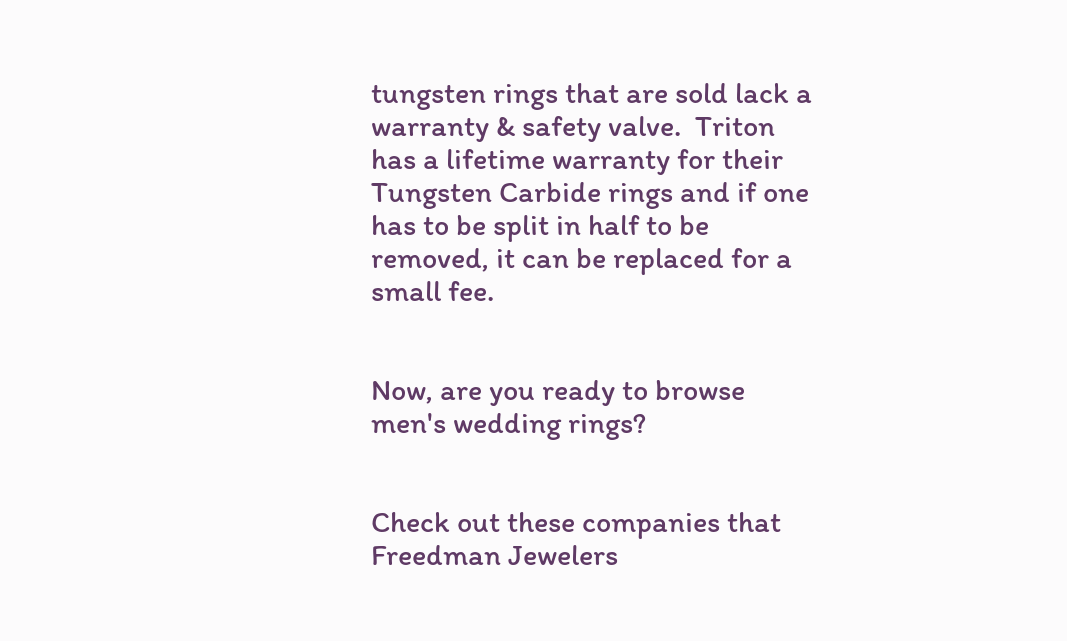tungsten rings that are sold lack a warranty & safety valve.  Triton has a lifetime warranty for their Tungsten Carbide rings and if one has to be split in half to be removed, it can be replaced for a small fee.


Now, are you ready to browse men's wedding rings?


Check out these companies that Freedman Jewelers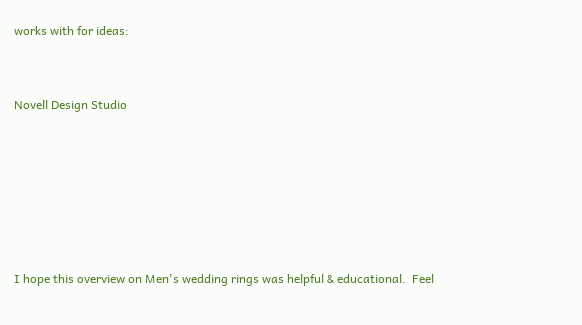works with for ideas:


Novell Design Studio






I hope this overview on Men's wedding rings was helpful & educational.  Feel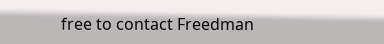free to contact Freedman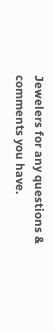Jewelers for any questions & comments you have.